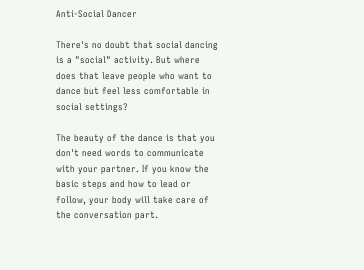Anti-Social Dancer

There's no doubt that social dancing is a "social" activity. But where does that leave people who want to dance but feel less comfortable in social settings?

The beauty of the dance is that you don't need words to communicate with your partner. If you know the basic steps and how to lead or follow, your body will take care of the conversation part.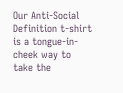Our Anti-Social Definition t-shirt is a tongue-in-cheek way to take the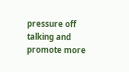pressure off talking and promote more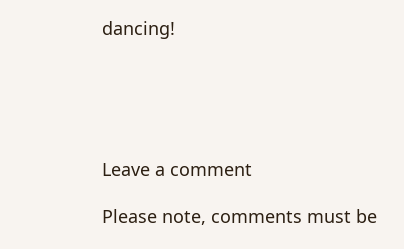dancing!





Leave a comment

Please note, comments must be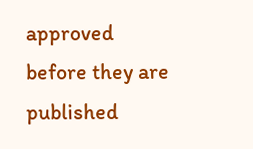approved before they are published